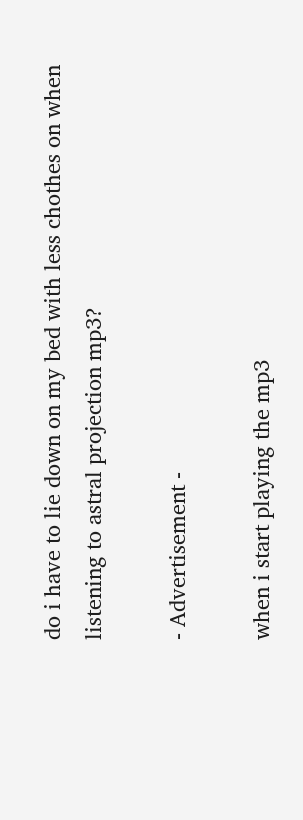do i have to lie down on my bed with less chothes on when listening to astral projection mp3?

- Advertisement -

when i start playing the mp3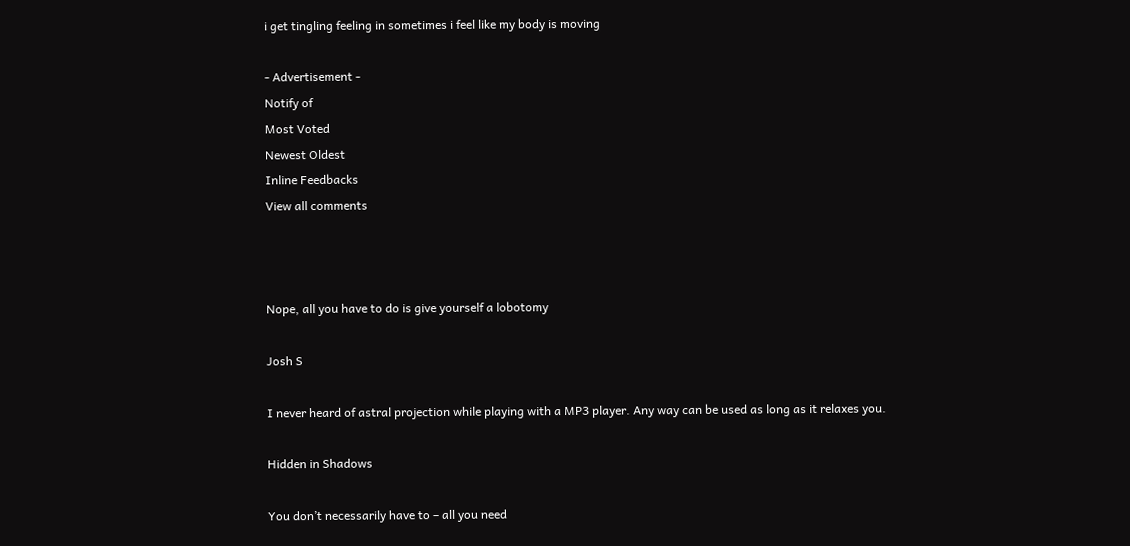i get tingling feeling in sometimes i feel like my body is moving

- Advertisement -
Notify of
Most Voted
Newest Oldest
Inline Feedbacks
View all comments



Nope, all you have to do is give yourself a lobotomy

Josh S

I never heard of astral projection while playing with a MP3 player. Any way can be used as long as it relaxes you.

Hidden in Shadows

You don’t necessarily have to – all you need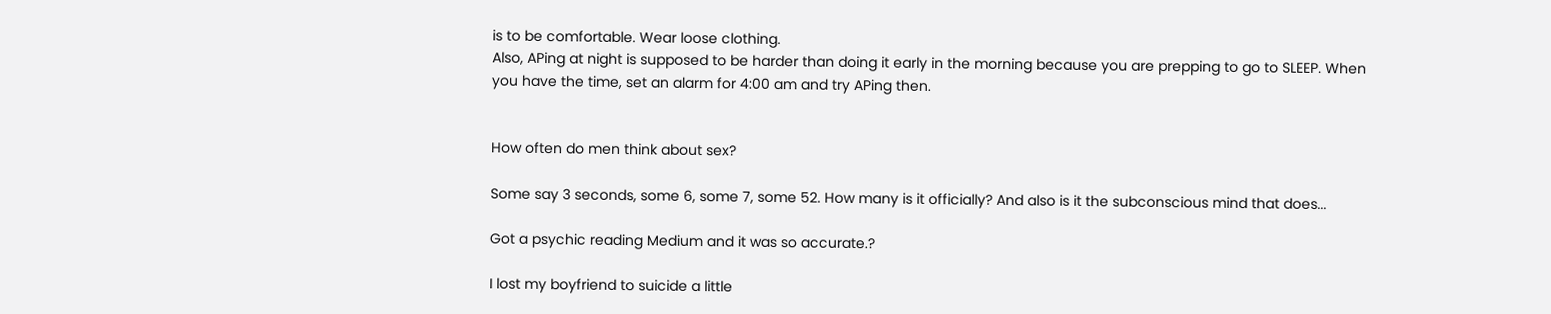is to be comfortable. Wear loose clothing.
Also, APing at night is supposed to be harder than doing it early in the morning because you are prepping to go to SLEEP. When you have the time, set an alarm for 4:00 am and try APing then.


How often do men think about sex?

Some say 3 seconds, some 6, some 7, some 52. How many is it officially? And also is it the subconscious mind that does...

Got a psychic reading Medium and it was so accurate.?

I lost my boyfriend to suicide a little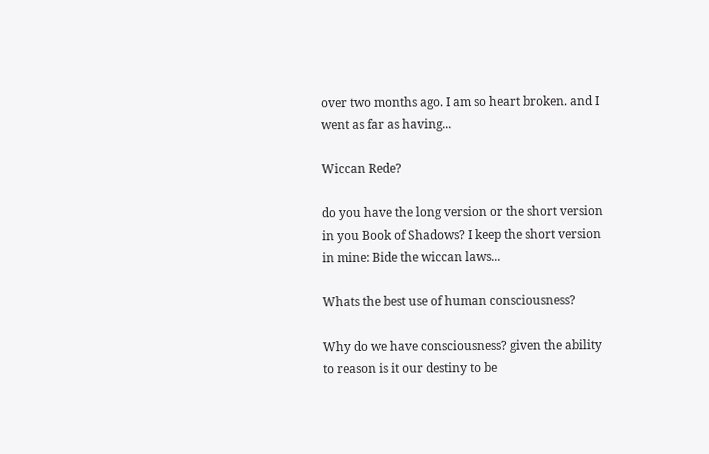over two months ago. I am so heart broken. and I went as far as having...

Wiccan Rede?

do you have the long version or the short version in you Book of Shadows? I keep the short version in mine: Bide the wiccan laws...

Whats the best use of human consciousness?

Why do we have consciousness? given the ability to reason is it our destiny to be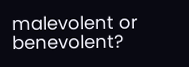malevolent or benevolent?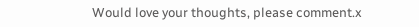Would love your thoughts, please comment.x